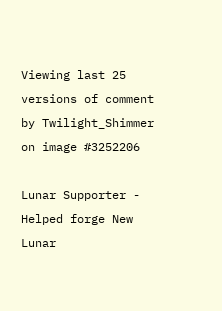Viewing last 25 versions of comment by Twilight_Shimmer on image #3252206

Lunar Supporter - Helped forge New Lunar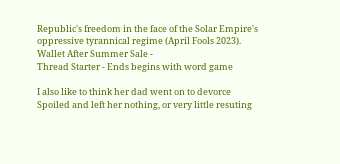Republic's freedom in the face of the Solar Empire's oppressive tyrannical regime (April Fools 2023).
Wallet After Summer Sale -
Thread Starter - Ends begins with word game

I also like to think her dad went on to devorce Spoiled and left her nothing, or very little resuting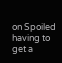on Spoiled having to get a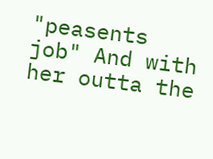"peasents job" And with her outta the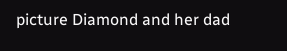picture Diamond and her dad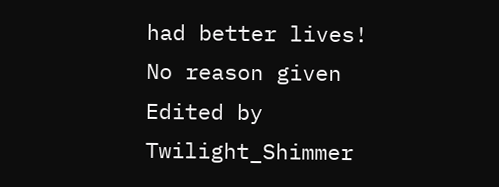had better lives!
No reason given
Edited by Twilight_Shimmer